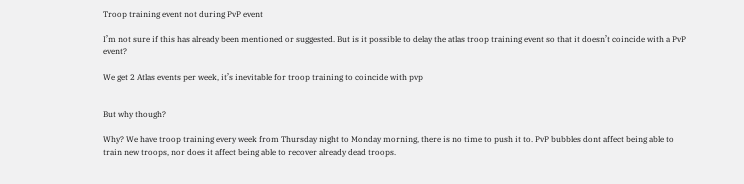Troop training event not during PvP event

I’m not sure if this has already been mentioned or suggested. But is it possible to delay the atlas troop training event so that it doesn’t coincide with a PvP event?

We get 2 Atlas events per week, it’s inevitable for troop training to coincide with pvp


But why though?

Why? We have troop training every week from Thursday night to Monday morning, there is no time to push it to. PvP bubbles dont affect being able to train new troops, nor does it affect being able to recover already dead troops.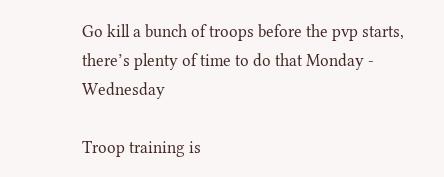Go kill a bunch of troops before the pvp starts, there’s plenty of time to do that Monday - Wednesday

Troop training is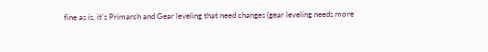fine as is, it’s Primarch and Gear leveling that need changes (gear leveling needs more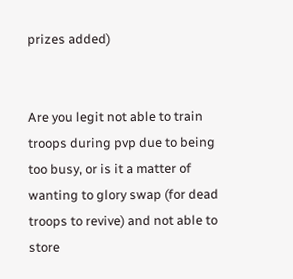prizes added)


Are you legit not able to train troops during pvp due to being too busy, or is it a matter of wanting to glory swap (for dead troops to revive) and not able to store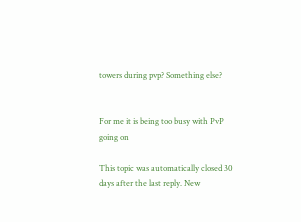towers during pvp? Something else?


For me it is being too busy with PvP going on

This topic was automatically closed 30 days after the last reply. New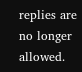replies are no longer allowed.